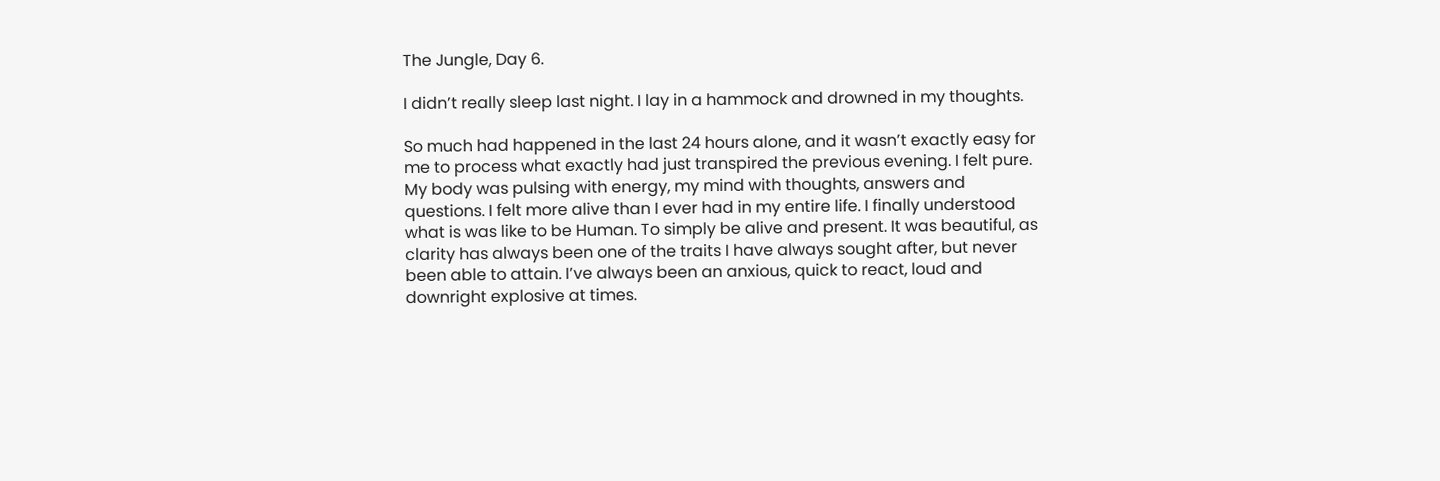The Jungle, Day 6.

I didn’t really sleep last night. I lay in a hammock and drowned in my thoughts.

So much had happened in the last 24 hours alone, and it wasn’t exactly easy for me to process what exactly had just transpired the previous evening. I felt pure. My body was pulsing with energy, my mind with thoughts, answers and questions. I felt more alive than I ever had in my entire life. I finally understood what is was like to be Human. To simply be alive and present. It was beautiful, as clarity has always been one of the traits I have always sought after, but never been able to attain. I’ve always been an anxious, quick to react, loud and downright explosive at times.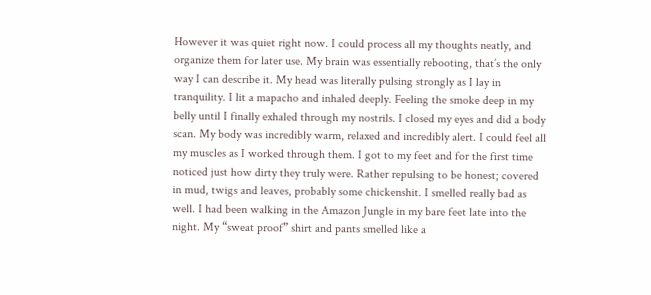However it was quiet right now. I could process all my thoughts neatly, and organize them for later use. My brain was essentially rebooting, that’s the only way I can describe it. My head was literally pulsing strongly as I lay in tranquility. I lit a mapacho and inhaled deeply. Feeling the smoke deep in my belly until I finally exhaled through my nostrils. I closed my eyes and did a body scan. My body was incredibly warm, relaxed and incredibly alert. I could feel all my muscles as I worked through them. I got to my feet and for the first time noticed just how dirty they truly were. Rather repulsing to be honest; covered in mud, twigs and leaves, probably some chickenshit. I smelled really bad as well. I had been walking in the Amazon Jungle in my bare feet late into the night. My “sweat proof” shirt and pants smelled like a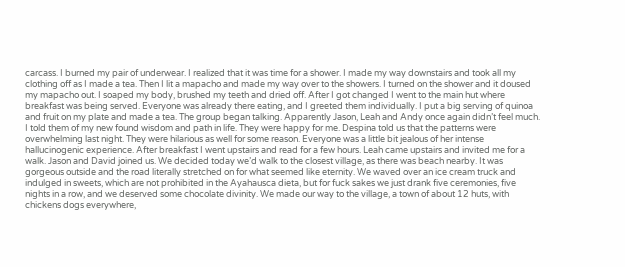carcass. I burned my pair of underwear. I realized that it was time for a shower. I made my way downstairs and took all my clothing off as I made a tea. Then I lit a mapacho and made my way over to the showers. I turned on the shower and it doused my mapacho out. I soaped my body, brushed my teeth and dried off. After I got changed I went to the main hut where breakfast was being served. Everyone was already there eating, and I greeted them individually. I put a big serving of quinoa and fruit on my plate and made a tea. The group began talking. Apparently Jason, Leah and Andy once again didn’t feel much. I told them of my new found wisdom and path in life. They were happy for me. Despina told us that the patterns were overwhelming last night. They were hilarious as well for some reason. Everyone was a little bit jealous of her intense hallucinogenic experience. After breakfast I went upstairs and read for a few hours. Leah came upstairs and invited me for a walk. Jason and David joined us. We decided today we’d walk to the closest village, as there was beach nearby. It was gorgeous outside and the road literally stretched on for what seemed like eternity. We waved over an ice cream truck and indulged in sweets, which are not prohibited in the Ayahausca dieta, but for fuck sakes we just drank five ceremonies, five nights in a row, and we deserved some chocolate divinity. We made our way to the village, a town of about 12 huts, with chickens dogs everywhere,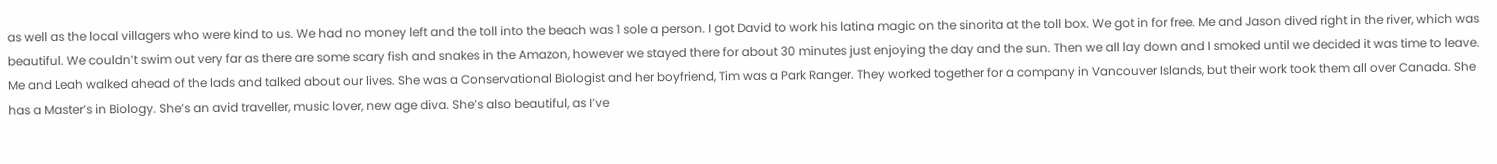as well as the local villagers who were kind to us. We had no money left and the toll into the beach was 1 sole a person. I got David to work his latina magic on the sinorita at the toll box. We got in for free. Me and Jason dived right in the river, which was beautiful. We couldn’t swim out very far as there are some scary fish and snakes in the Amazon, however we stayed there for about 30 minutes just enjoying the day and the sun. Then we all lay down and I smoked until we decided it was time to leave. Me and Leah walked ahead of the lads and talked about our lives. She was a Conservational Biologist and her boyfriend, Tim was a Park Ranger. They worked together for a company in Vancouver Islands, but their work took them all over Canada. She has a Master’s in Biology. She’s an avid traveller, music lover, new age diva. She’s also beautiful, as I’ve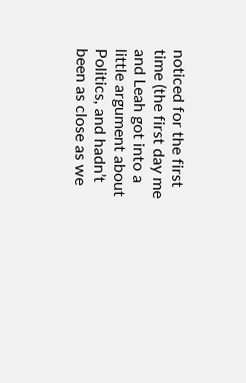noticed for the first time (the first day me and Leah got into a little argument about Politics, and hadn’t been as close as we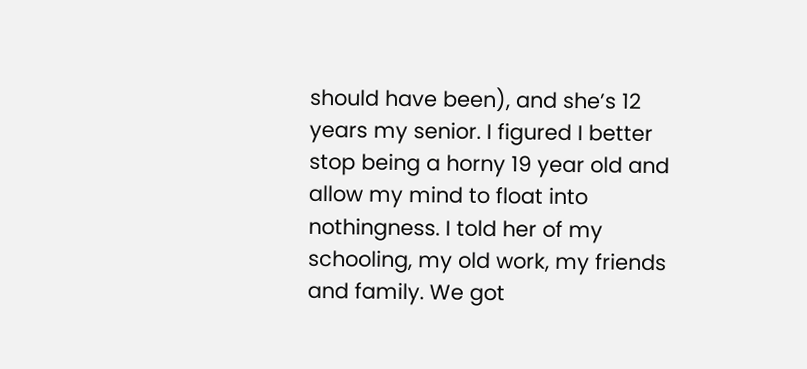should have been), and she’s 12 years my senior. I figured I better stop being a horny 19 year old and allow my mind to float into nothingness. I told her of my schooling, my old work, my friends and family. We got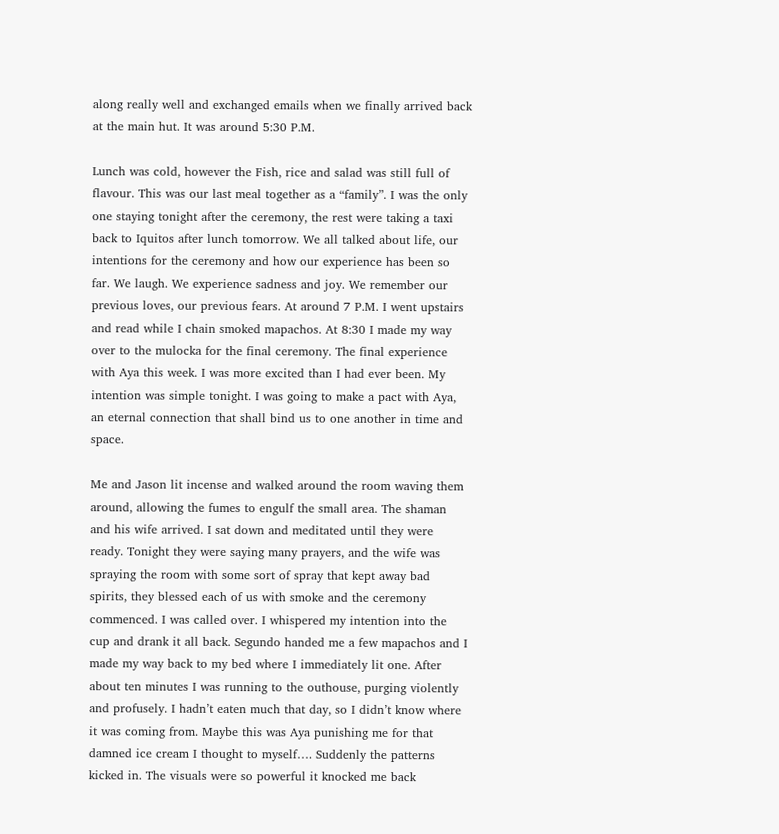along really well and exchanged emails when we finally arrived back at the main hut. It was around 5:30 P.M.

Lunch was cold, however the Fish, rice and salad was still full of flavour. This was our last meal together as a “family”. I was the only one staying tonight after the ceremony, the rest were taking a taxi back to Iquitos after lunch tomorrow. We all talked about life, our intentions for the ceremony and how our experience has been so far. We laugh. We experience sadness and joy. We remember our previous loves, our previous fears. At around 7 P.M. I went upstairs and read while I chain smoked mapachos. At 8:30 I made my way over to the mulocka for the final ceremony. The final experience with Aya this week. I was more excited than I had ever been. My intention was simple tonight. I was going to make a pact with Aya, an eternal connection that shall bind us to one another in time and space.

Me and Jason lit incense and walked around the room waving them around, allowing the fumes to engulf the small area. The shaman and his wife arrived. I sat down and meditated until they were ready. Tonight they were saying many prayers, and the wife was spraying the room with some sort of spray that kept away bad spirits, they blessed each of us with smoke and the ceremony commenced. I was called over. I whispered my intention into the cup and drank it all back. Segundo handed me a few mapachos and I made my way back to my bed where I immediately lit one. After about ten minutes I was running to the outhouse, purging violently and profusely. I hadn’t eaten much that day, so I didn’t know where it was coming from. Maybe this was Aya punishing me for that damned ice cream I thought to myself…. Suddenly the patterns kicked in. The visuals were so powerful it knocked me back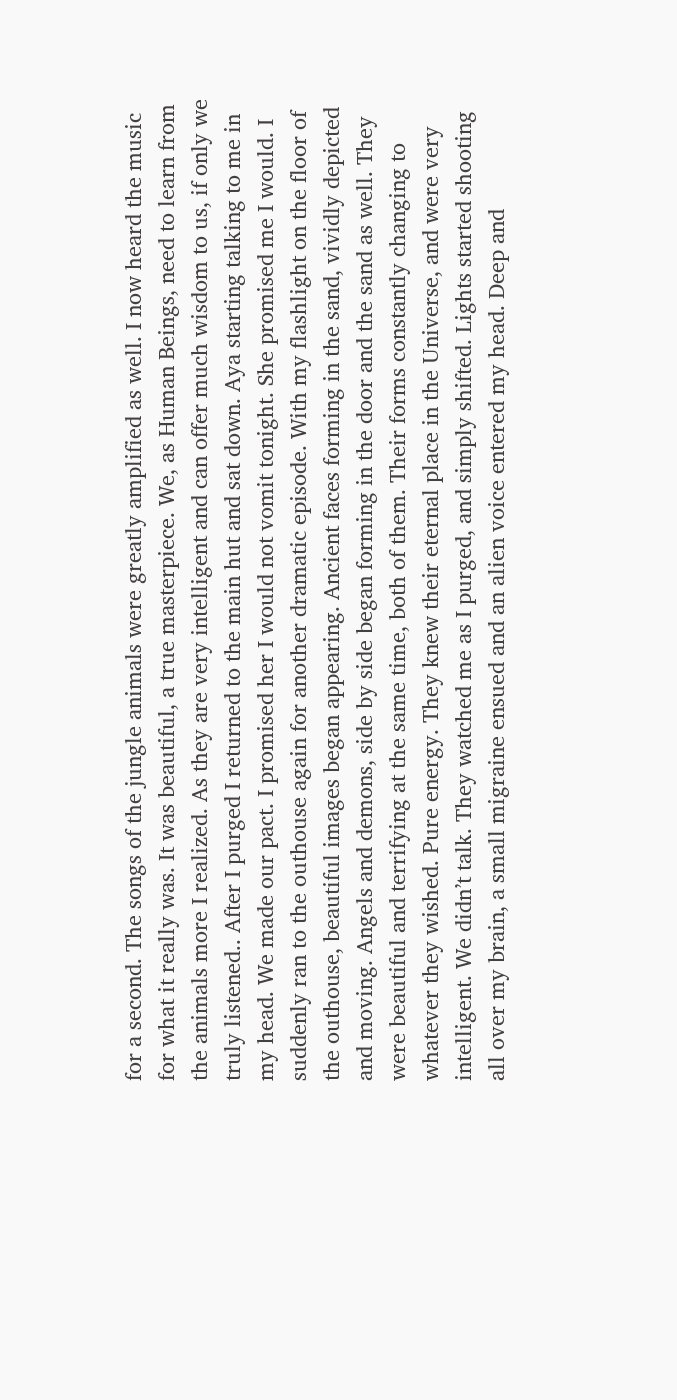for a second. The songs of the jungle animals were greatly amplified as well. I now heard the music for what it really was. It was beautiful, a true masterpiece. We, as Human Beings, need to learn from the animals more I realized. As they are very intelligent and can offer much wisdom to us, if only we truly listened.. After I purged I returned to the main hut and sat down. Aya starting talking to me in my head. We made our pact. I promised her I would not vomit tonight. She promised me I would. I suddenly ran to the outhouse again for another dramatic episode. With my flashlight on the floor of the outhouse, beautiful images began appearing. Ancient faces forming in the sand, vividly depicted and moving. Angels and demons, side by side began forming in the door and the sand as well. They were beautiful and terrifying at the same time, both of them. Their forms constantly changing to whatever they wished. Pure energy. They knew their eternal place in the Universe, and were very intelligent. We didn’t talk. They watched me as I purged, and simply shifted. Lights started shooting all over my brain, a small migraine ensued and an alien voice entered my head. Deep and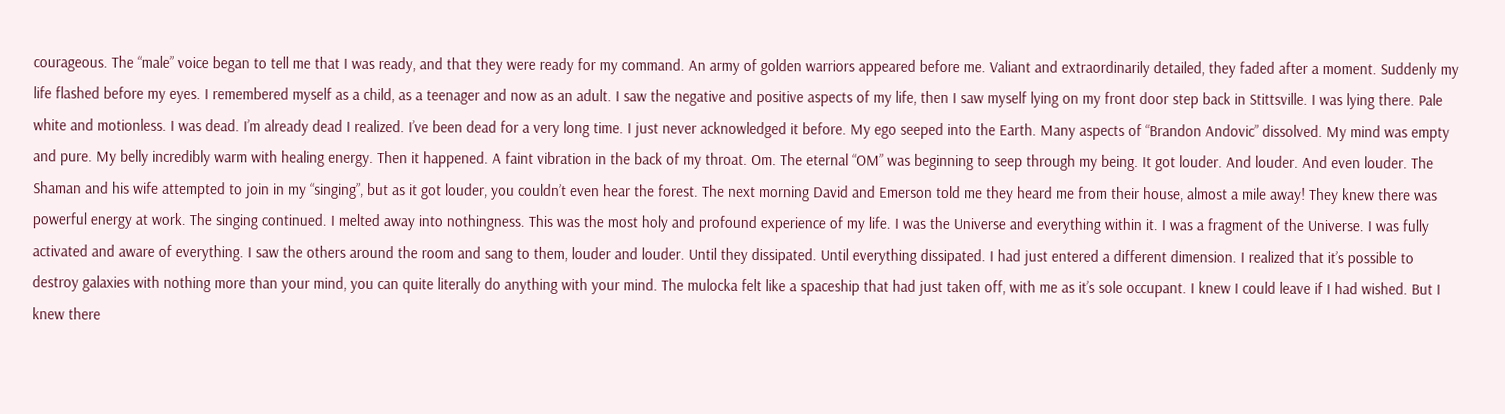courageous. The “male” voice began to tell me that I was ready, and that they were ready for my command. An army of golden warriors appeared before me. Valiant and extraordinarily detailed, they faded after a moment. Suddenly my life flashed before my eyes. I remembered myself as a child, as a teenager and now as an adult. I saw the negative and positive aspects of my life, then I saw myself lying on my front door step back in Stittsville. I was lying there. Pale white and motionless. I was dead. I’m already dead I realized. I’ve been dead for a very long time. I just never acknowledged it before. My ego seeped into the Earth. Many aspects of “Brandon Andovic” dissolved. My mind was empty and pure. My belly incredibly warm with healing energy. Then it happened. A faint vibration in the back of my throat. Om. The eternal “OM” was beginning to seep through my being. It got louder. And louder. And even louder. The Shaman and his wife attempted to join in my “singing”, but as it got louder, you couldn’t even hear the forest. The next morning David and Emerson told me they heard me from their house, almost a mile away! They knew there was powerful energy at work. The singing continued. I melted away into nothingness. This was the most holy and profound experience of my life. I was the Universe and everything within it. I was a fragment of the Universe. I was fully activated and aware of everything. I saw the others around the room and sang to them, louder and louder. Until they dissipated. Until everything dissipated. I had just entered a different dimension. I realized that it’s possible to destroy galaxies with nothing more than your mind, you can quite literally do anything with your mind. The mulocka felt like a spaceship that had just taken off, with me as it’s sole occupant. I knew I could leave if I had wished. But I knew there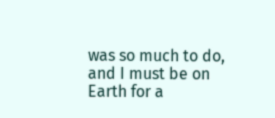was so much to do, and I must be on Earth for a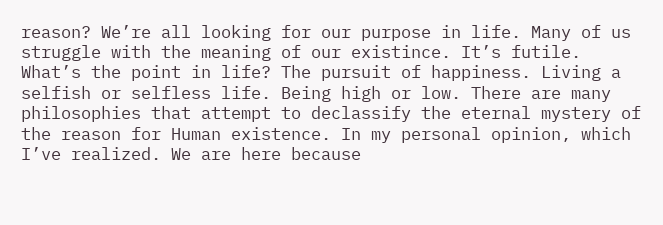reason? We’re all looking for our purpose in life. Many of us struggle with the meaning of our existince. It’s futile. What’s the point in life? The pursuit of happiness. Living a selfish or selfless life. Being high or low. There are many philosophies that attempt to declassify the eternal mystery of the reason for Human existence. In my personal opinion, which I’ve realized. We are here because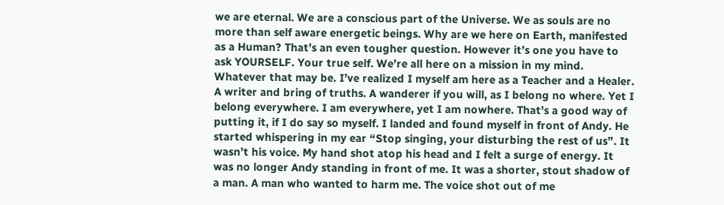we are eternal. We are a conscious part of the Universe. We as souls are no more than self aware energetic beings. Why are we here on Earth, manifested as a Human? That’s an even tougher question. However it’s one you have to ask YOURSELF. Your true self. We’re all here on a mission in my mind. Whatever that may be. I’ve realized I myself am here as a Teacher and a Healer. A writer and bring of truths. A wanderer if you will, as I belong no where. Yet I belong everywhere. I am everywhere, yet I am nowhere. That’s a good way of putting it, if I do say so myself. I landed and found myself in front of Andy. He started whispering in my ear “Stop singing, your disturbing the rest of us”. It wasn’t his voice. My hand shot atop his head and I felt a surge of energy. It was no longer Andy standing in front of me. It was a shorter, stout shadow of a man. A man who wanted to harm me. The voice shot out of me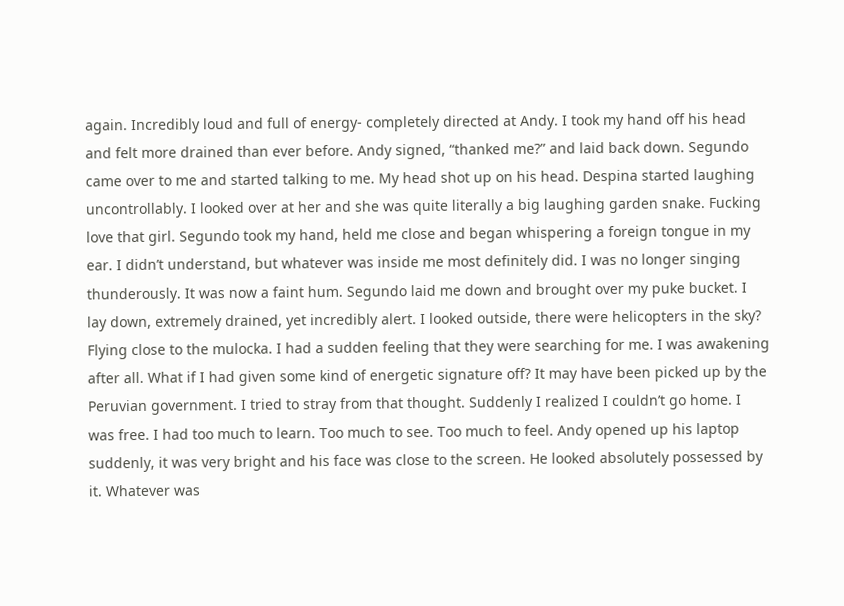again. Incredibly loud and full of energy- completely directed at Andy. I took my hand off his head and felt more drained than ever before. Andy signed, “thanked me?” and laid back down. Segundo came over to me and started talking to me. My head shot up on his head. Despina started laughing uncontrollably. I looked over at her and she was quite literally a big laughing garden snake. Fucking love that girl. Segundo took my hand, held me close and began whispering a foreign tongue in my ear. I didn’t understand, but whatever was inside me most definitely did. I was no longer singing thunderously. It was now a faint hum. Segundo laid me down and brought over my puke bucket. I lay down, extremely drained, yet incredibly alert. I looked outside, there were helicopters in the sky? Flying close to the mulocka. I had a sudden feeling that they were searching for me. I was awakening after all. What if I had given some kind of energetic signature off? It may have been picked up by the Peruvian government. I tried to stray from that thought. Suddenly I realized I couldn’t go home. I was free. I had too much to learn. Too much to see. Too much to feel. Andy opened up his laptop suddenly, it was very bright and his face was close to the screen. He looked absolutely possessed by it. Whatever was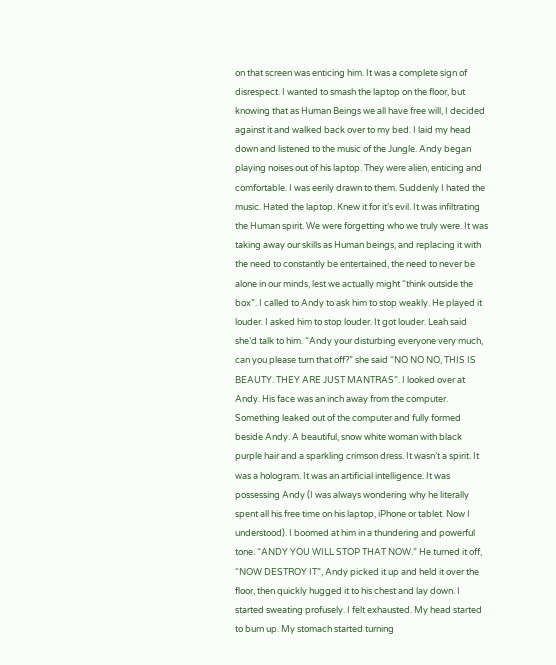on that screen was enticing him. It was a complete sign of disrespect. I wanted to smash the laptop on the floor, but knowing that as Human Beings we all have free will, I decided against it and walked back over to my bed. I laid my head down and listened to the music of the Jungle. Andy began playing noises out of his laptop. They were alien, enticing and comfortable. I was eerily drawn to them. Suddenly I hated the music. Hated the laptop. Knew it for it’s evil. It was infiltrating the Human spirit. We were forgetting who we truly were. It was taking away our skills as Human beings, and replacing it with the need to constantly be entertained, the need to never be alone in our minds, lest we actually might “think outside the box”. I called to Andy to ask him to stop weakly. He played it louder. I asked him to stop louder. It got louder. Leah said she’d talk to him. “Andy your disturbing everyone very much, can you please turn that off?” she said “NO NO NO, THIS IS BEAUTY. THEY ARE JUST MANTRAS”. I looked over at Andy. His face was an inch away from the computer. Something leaked out of the computer and fully formed beside Andy. A beautiful, snow white woman with black purple hair and a sparkling crimson dress. It wasn’t a spirit. It was a hologram. It was an artificial intelligence. It was possessing Andy (I was always wondering why he literally spent all his free time on his laptop, iPhone or tablet. Now I understood). I boomed at him in a thundering and powerful tone. “ANDY YOU WILL STOP THAT NOW.” He turned it off, “NOW DESTROY IT”, Andy picked it up and held it over the floor, then quickly hugged it to his chest and lay down. I started sweating profusely. I felt exhausted. My head started to burn up. My stomach started turning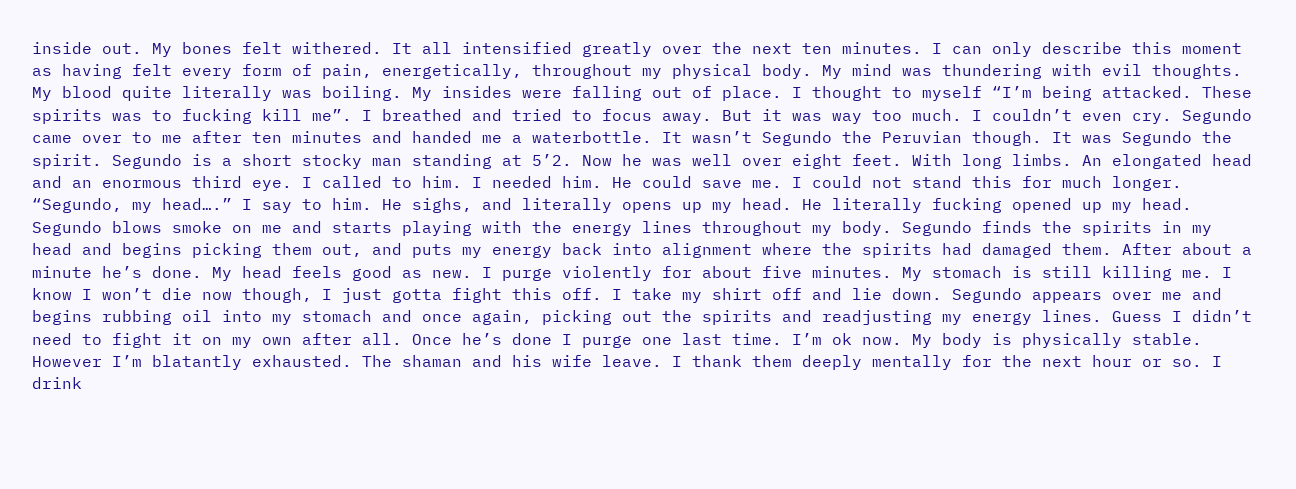inside out. My bones felt withered. It all intensified greatly over the next ten minutes. I can only describe this moment as having felt every form of pain, energetically, throughout my physical body. My mind was thundering with evil thoughts. My blood quite literally was boiling. My insides were falling out of place. I thought to myself “I’m being attacked. These spirits was to fucking kill me”. I breathed and tried to focus away. But it was way too much. I couldn’t even cry. Segundo came over to me after ten minutes and handed me a waterbottle. It wasn’t Segundo the Peruvian though. It was Segundo the spirit. Segundo is a short stocky man standing at 5’2. Now he was well over eight feet. With long limbs. An elongated head and an enormous third eye. I called to him. I needed him. He could save me. I could not stand this for much longer. “Segundo, my head….” I say to him. He sighs, and literally opens up my head. He literally fucking opened up my head. Segundo blows smoke on me and starts playing with the energy lines throughout my body. Segundo finds the spirits in my head and begins picking them out, and puts my energy back into alignment where the spirits had damaged them. After about a minute he’s done. My head feels good as new. I purge violently for about five minutes. My stomach is still killing me. I know I won’t die now though, I just gotta fight this off. I take my shirt off and lie down. Segundo appears over me and begins rubbing oil into my stomach and once again, picking out the spirits and readjusting my energy lines. Guess I didn’t need to fight it on my own after all. Once he’s done I purge one last time. I’m ok now. My body is physically stable. However I’m blatantly exhausted. The shaman and his wife leave. I thank them deeply mentally for the next hour or so. I drink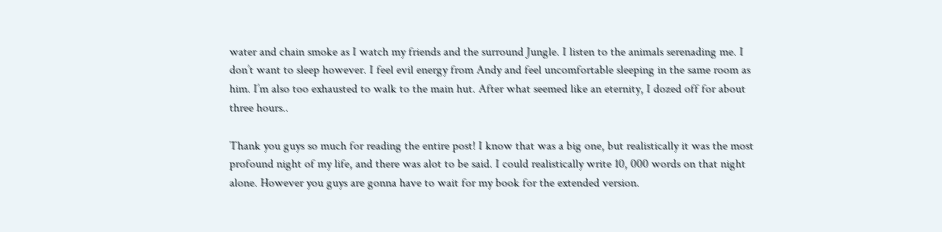water and chain smoke as I watch my friends and the surround Jungle. I listen to the animals serenading me. I don’t want to sleep however. I feel evil energy from Andy and feel uncomfortable sleeping in the same room as him. I’m also too exhausted to walk to the main hut. After what seemed like an eternity, I dozed off for about three hours..

Thank you guys so much for reading the entire post! I know that was a big one, but realistically it was the most profound night of my life, and there was alot to be said. I could realistically write 10, 000 words on that night alone. However you guys are gonna have to wait for my book for the extended version.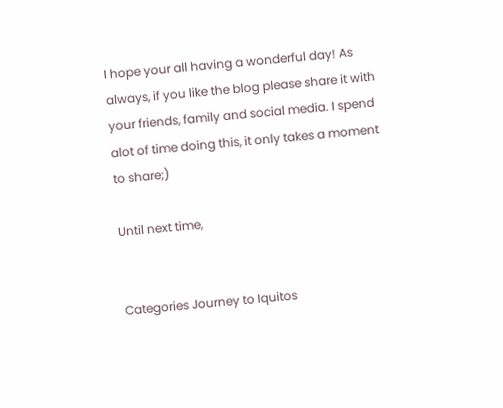I hope your all having a wonderful day! As always, if you like the blog please share it with your friends, family and social media. I spend alot of time doing this, it only takes a moment to share;)

Until next time,


Categories Journey to Iquitos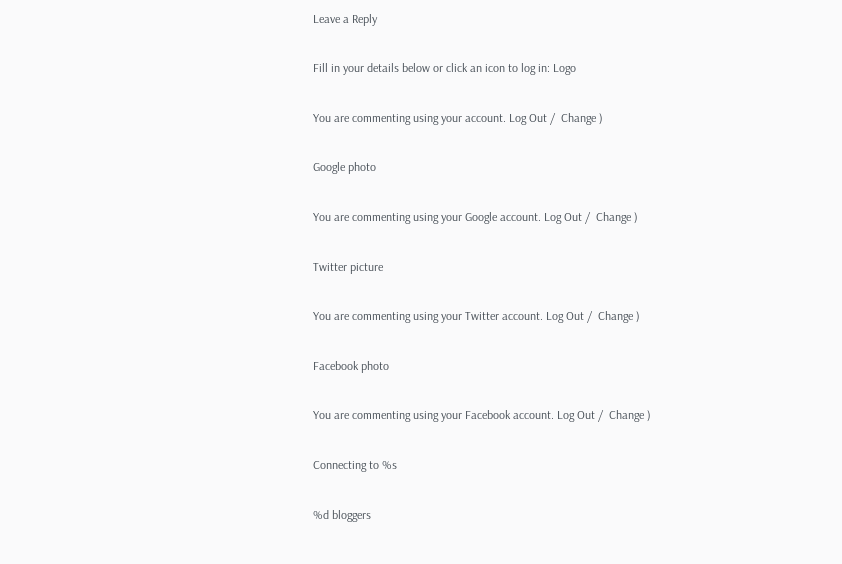Leave a Reply

Fill in your details below or click an icon to log in: Logo

You are commenting using your account. Log Out /  Change )

Google photo

You are commenting using your Google account. Log Out /  Change )

Twitter picture

You are commenting using your Twitter account. Log Out /  Change )

Facebook photo

You are commenting using your Facebook account. Log Out /  Change )

Connecting to %s

%d bloggers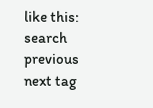like this:
search previous next tag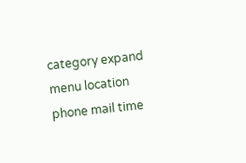category expand menu location phone mail time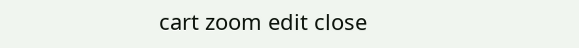cart zoom edit close